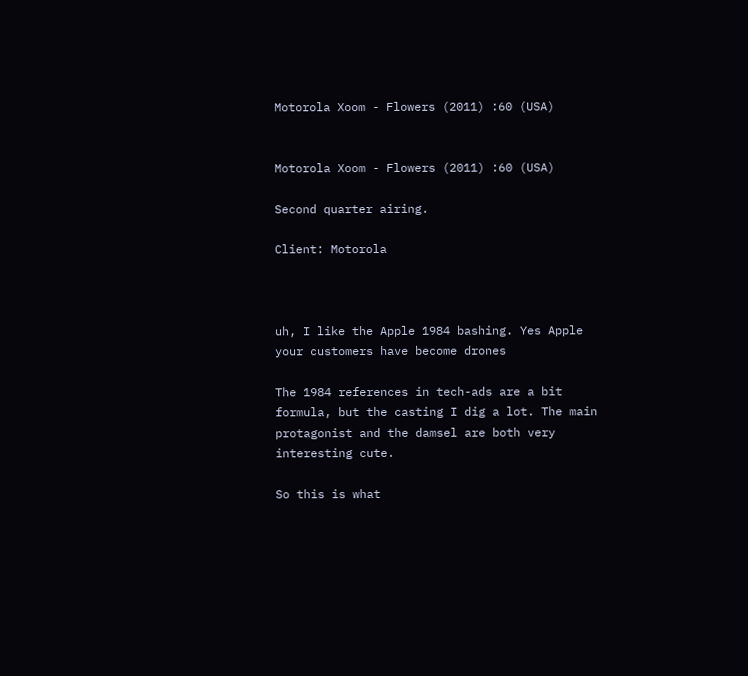Motorola Xoom - Flowers (2011) :60 (USA)


Motorola Xoom - Flowers (2011) :60 (USA)

Second quarter airing.

Client: Motorola



uh, I like the Apple 1984 bashing. Yes Apple your customers have become drones

The 1984 references in tech-ads are a bit formula, but the casting I dig a lot. The main protagonist and the damsel are both very interesting cute.

So this is what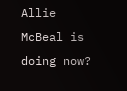Allie McBeal is doing now?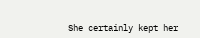She certainly kept her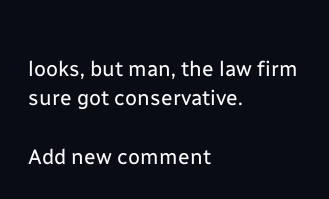looks, but man, the law firm sure got conservative.

Add new comment